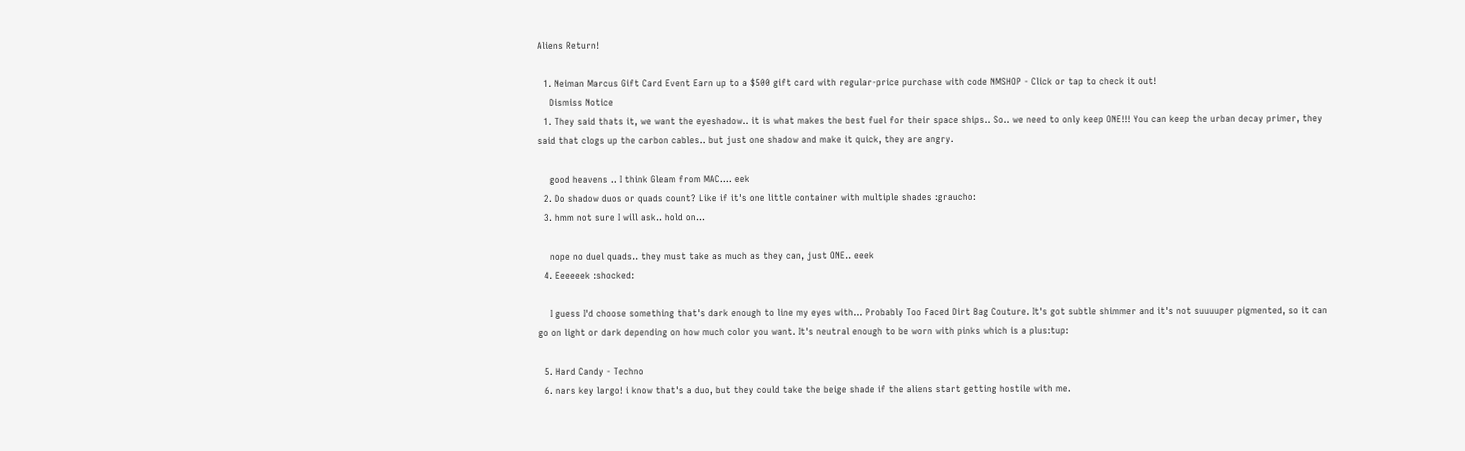Aliens Return!

  1. Neiman Marcus Gift Card Event Earn up to a $500 gift card with regular-price purchase with code NMSHOP - Click or tap to check it out!
    Dismiss Notice
  1. They said thats it, we want the eyeshadow.. it is what makes the best fuel for their space ships.. So.. we need to only keep ONE!!! You can keep the urban decay primer, they said that clogs up the carbon cables.. but just one shadow and make it quick, they are angry.

    good heavens .. I think Gleam from MAC.... eek
  2. Do shadow duos or quads count? Like if it's one little container with multiple shades :graucho:
  3. hmm not sure I will ask.. hold on...

    nope no duel quads.. they must take as much as they can, just ONE.. eeek
  4. Eeeeeek :shocked:

    I guess I'd choose something that's dark enough to line my eyes with... Probably Too Faced Dirt Bag Couture. It's got subtle shimmer and it's not suuuuper pigmented, so it can go on light or dark depending on how much color you want. It's neutral enough to be worn with pinks which is a plus:tup:

  5. Hard Candy - Techno
  6. nars key largo! i know that's a duo, but they could take the beige shade if the aliens start getting hostile with me.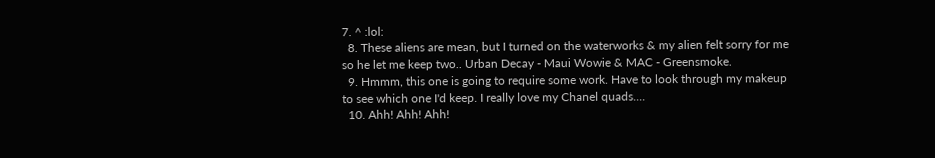7. ^ :lol:
  8. These aliens are mean, but I turned on the waterworks & my alien felt sorry for me so he let me keep two.. Urban Decay - Maui Wowie & MAC - Greensmoke.
  9. Hmmm, this one is going to require some work. Have to look through my makeup to see which one I'd keep. I really love my Chanel quads....
  10. Ahh! Ahh! Ahh!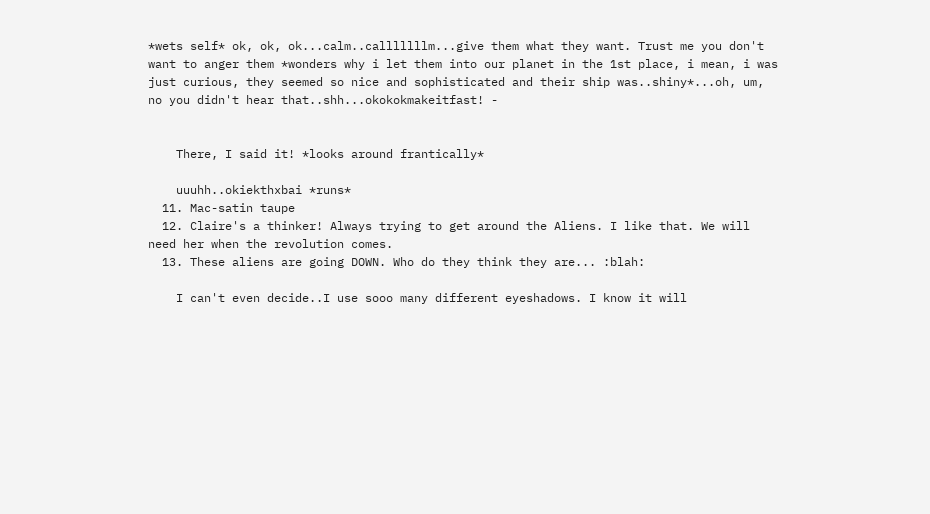*wets self* ok, ok, ok...calm..calllllllm...give them what they want. Trust me you don't want to anger them *wonders why i let them into our planet in the 1st place, i mean, i was just curious, they seemed so nice and sophisticated and their ship was..shiny*...oh, um, no you didn't hear that..shh...okokokmakeitfast! -


    There, I said it! *looks around frantically*

    uuuhh..okiekthxbai *runs*
  11. Mac-satin taupe
  12. Claire's a thinker! Always trying to get around the Aliens. I like that. We will need her when the revolution comes.
  13. These aliens are going DOWN. Who do they think they are... :blah:

    I can't even decide..I use sooo many different eyeshadows. I know it will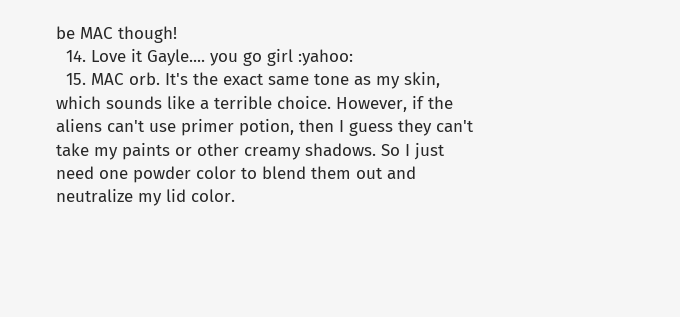be MAC though!
  14. Love it Gayle.... you go girl :yahoo:
  15. MAC orb. It's the exact same tone as my skin, which sounds like a terrible choice. However, if the aliens can't use primer potion, then I guess they can't take my paints or other creamy shadows. So I just need one powder color to blend them out and neutralize my lid color.